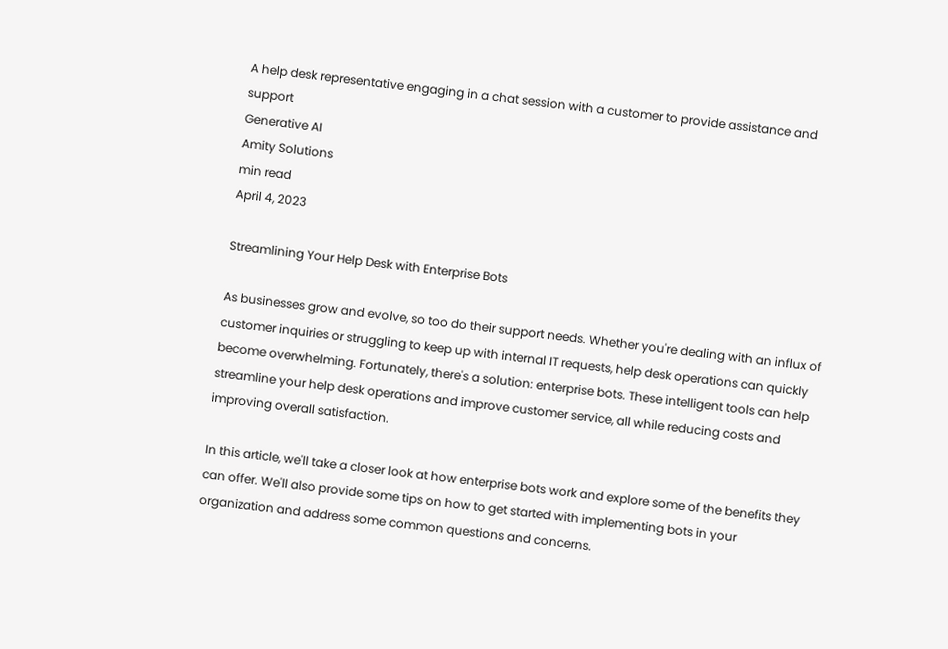A help desk representative engaging in a chat session with a customer to provide assistance and support
Generative AI
Amity Solutions
min read
April 4, 2023

Streamlining Your Help Desk with Enterprise Bots

As businesses grow and evolve, so too do their support needs. Whether you're dealing with an influx of customer inquiries or struggling to keep up with internal IT requests, help desk operations can quickly become overwhelming. Fortunately, there's a solution: enterprise bots. These intelligent tools can help streamline your help desk operations and improve customer service, all while reducing costs and improving overall satisfaction.

In this article, we'll take a closer look at how enterprise bots work and explore some of the benefits they can offer. We'll also provide some tips on how to get started with implementing bots in your organization and address some common questions and concerns.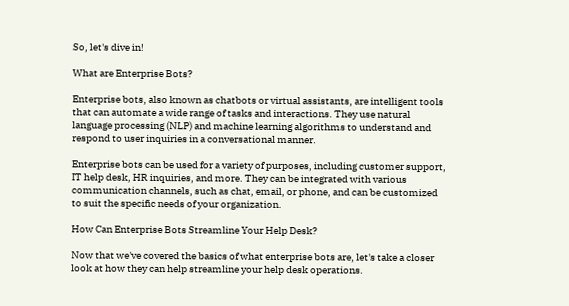So, let's dive in!

What are Enterprise Bots?

Enterprise bots, also known as chatbots or virtual assistants, are intelligent tools that can automate a wide range of tasks and interactions. They use natural language processing (NLP) and machine learning algorithms to understand and respond to user inquiries in a conversational manner.

Enterprise bots can be used for a variety of purposes, including customer support, IT help desk, HR inquiries, and more. They can be integrated with various communication channels, such as chat, email, or phone, and can be customized to suit the specific needs of your organization.

How Can Enterprise Bots Streamline Your Help Desk?

Now that we've covered the basics of what enterprise bots are, let's take a closer look at how they can help streamline your help desk operations.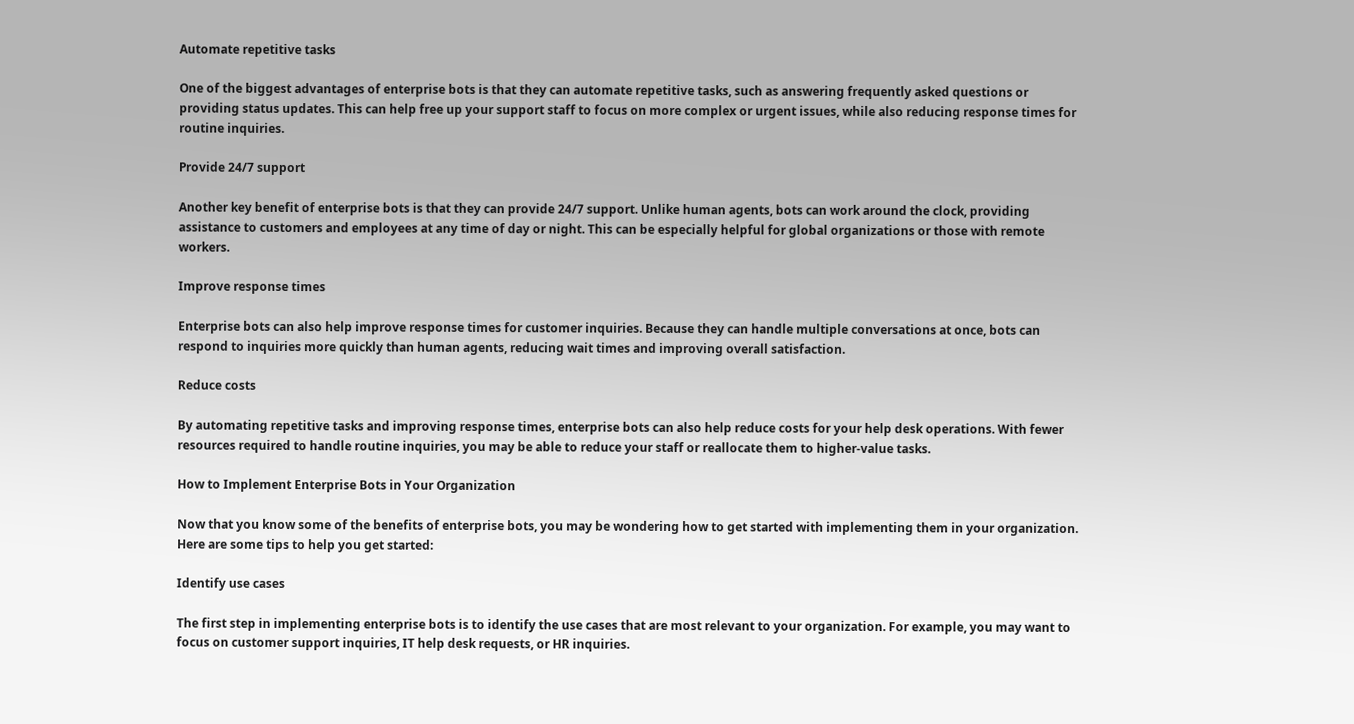Automate repetitive tasks

One of the biggest advantages of enterprise bots is that they can automate repetitive tasks, such as answering frequently asked questions or providing status updates. This can help free up your support staff to focus on more complex or urgent issues, while also reducing response times for routine inquiries.

Provide 24/7 support

Another key benefit of enterprise bots is that they can provide 24/7 support. Unlike human agents, bots can work around the clock, providing assistance to customers and employees at any time of day or night. This can be especially helpful for global organizations or those with remote workers.

Improve response times

Enterprise bots can also help improve response times for customer inquiries. Because they can handle multiple conversations at once, bots can respond to inquiries more quickly than human agents, reducing wait times and improving overall satisfaction.

Reduce costs

By automating repetitive tasks and improving response times, enterprise bots can also help reduce costs for your help desk operations. With fewer resources required to handle routine inquiries, you may be able to reduce your staff or reallocate them to higher-value tasks.

How to Implement Enterprise Bots in Your Organization

Now that you know some of the benefits of enterprise bots, you may be wondering how to get started with implementing them in your organization. Here are some tips to help you get started:

Identify use cases

The first step in implementing enterprise bots is to identify the use cases that are most relevant to your organization. For example, you may want to focus on customer support inquiries, IT help desk requests, or HR inquiries.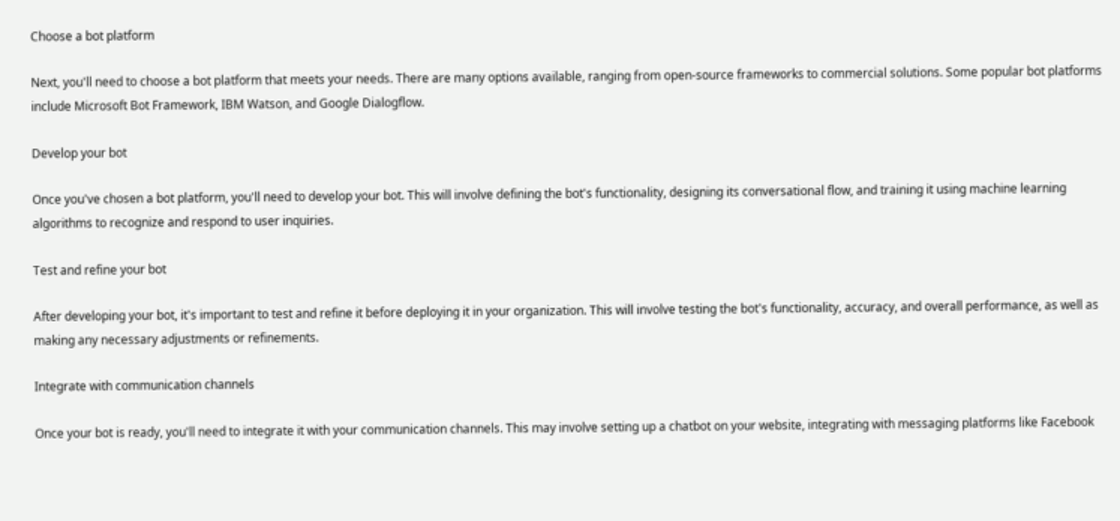Choose a bot platform

Next, you'll need to choose a bot platform that meets your needs. There are many options available, ranging from open-source frameworks to commercial solutions. Some popular bot platforms include Microsoft Bot Framework, IBM Watson, and Google Dialogflow.

Develop your bot

Once you've chosen a bot platform, you'll need to develop your bot. This will involve defining the bot's functionality, designing its conversational flow, and training it using machine learning algorithms to recognize and respond to user inquiries.

Test and refine your bot

After developing your bot, it's important to test and refine it before deploying it in your organization. This will involve testing the bot's functionality, accuracy, and overall performance, as well as making any necessary adjustments or refinements.

Integrate with communication channels

Once your bot is ready, you'll need to integrate it with your communication channels. This may involve setting up a chatbot on your website, integrating with messaging platforms like Facebook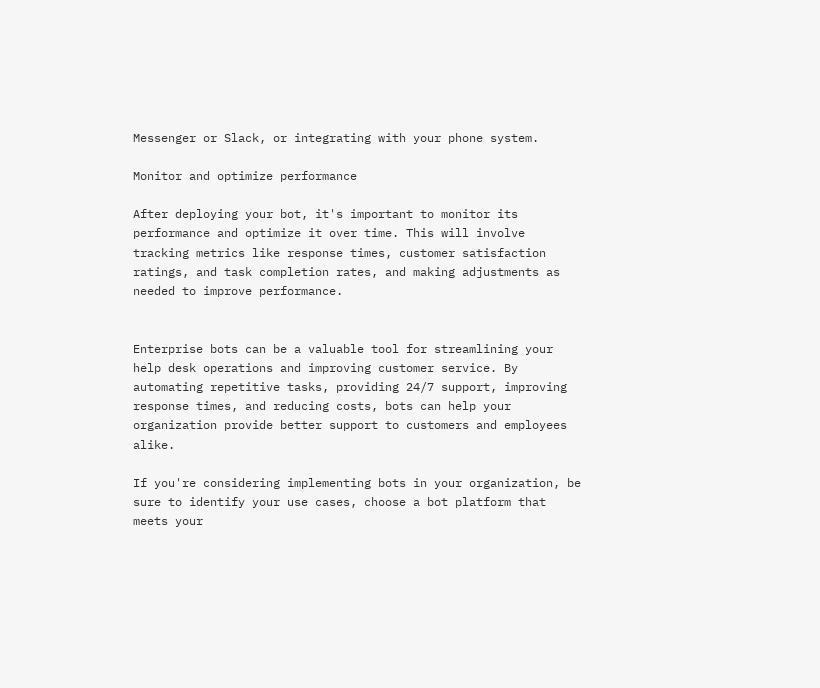Messenger or Slack, or integrating with your phone system.

Monitor and optimize performance

After deploying your bot, it's important to monitor its performance and optimize it over time. This will involve tracking metrics like response times, customer satisfaction ratings, and task completion rates, and making adjustments as needed to improve performance.


Enterprise bots can be a valuable tool for streamlining your help desk operations and improving customer service. By automating repetitive tasks, providing 24/7 support, improving response times, and reducing costs, bots can help your organization provide better support to customers and employees alike.

If you're considering implementing bots in your organization, be sure to identify your use cases, choose a bot platform that meets your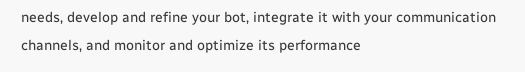needs, develop and refine your bot, integrate it with your communication channels, and monitor and optimize its performance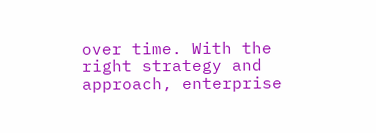over time. With the right strategy and approach, enterprise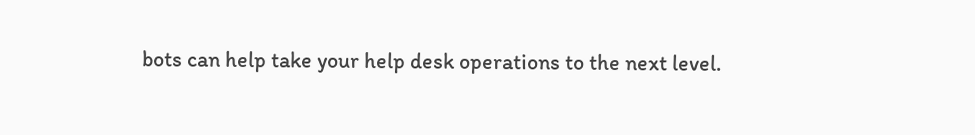bots can help take your help desk operations to the next level.